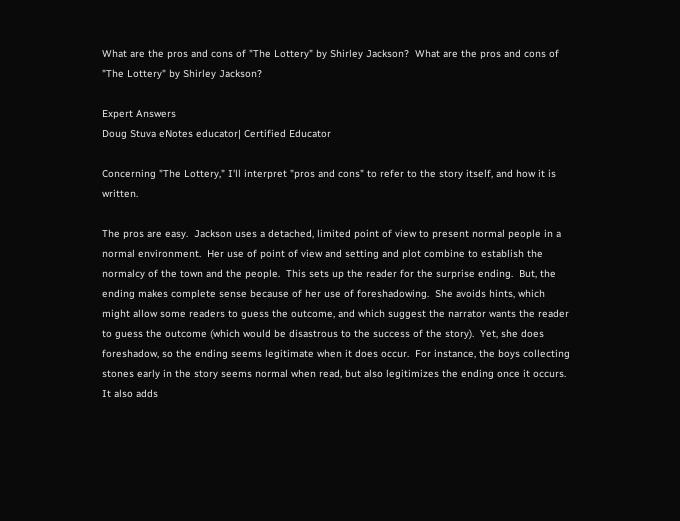What are the pros and cons of "The Lottery" by Shirley Jackson?  What are the pros and cons of "The Lottery" by Shirley Jackson?

Expert Answers
Doug Stuva eNotes educator| Certified Educator

Concerning "The Lottery," I'll interpret "pros and cons" to refer to the story itself, and how it is written.

The pros are easy.  Jackson uses a detached, limited point of view to present normal people in a normal environment.  Her use of point of view and setting and plot combine to establish the normalcy of the town and the people.  This sets up the reader for the surprise ending.  But, the ending makes complete sense because of her use of foreshadowing.  She avoids hints, which might allow some readers to guess the outcome, and which suggest the narrator wants the reader to guess the outcome (which would be disastrous to the success of the story).  Yet, she does foreshadow, so the ending seems legitimate when it does occur.  For instance, the boys collecting stones early in the story seems normal when read, but also legitimizes the ending once it occurs.  It also adds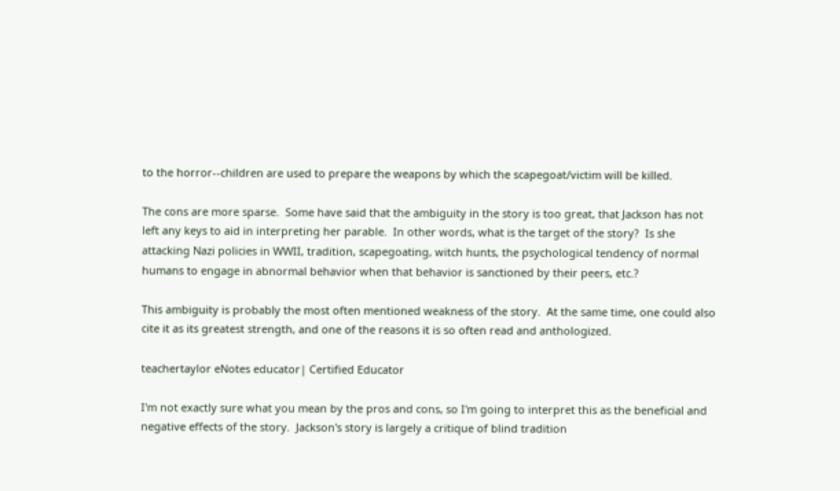to the horror--children are used to prepare the weapons by which the scapegoat/victim will be killed.

The cons are more sparse.  Some have said that the ambiguity in the story is too great, that Jackson has not left any keys to aid in interpreting her parable.  In other words, what is the target of the story?  Is she attacking Nazi policies in WWII, tradition, scapegoating, witch hunts, the psychological tendency of normal humans to engage in abnormal behavior when that behavior is sanctioned by their peers, etc.?

This ambiguity is probably the most often mentioned weakness of the story.  At the same time, one could also cite it as its greatest strength, and one of the reasons it is so often read and anthologized.

teachertaylor eNotes educator| Certified Educator

I'm not exactly sure what you mean by the pros and cons, so I'm going to interpret this as the beneficial and negative effects of the story.  Jackson's story is largely a critique of blind tradition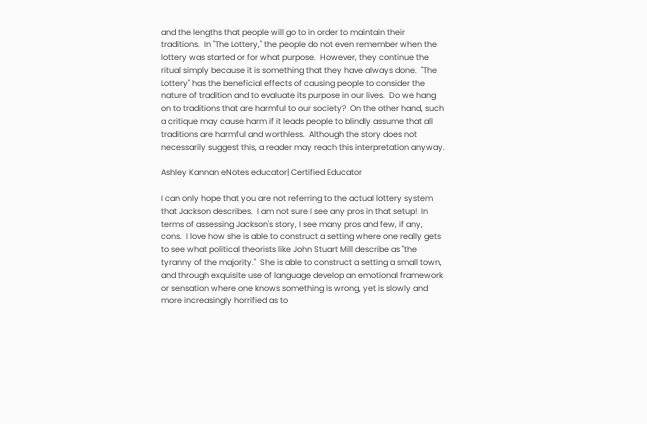and the lengths that people will go to in order to maintain their traditions.  In "The Lottery," the people do not even remember when the lottery was started or for what purpose.  However, they continue the ritual simply because it is something that they have always done.  "The Lottery" has the beneficial effects of causing people to consider the nature of tradition and to evaluate its purpose in our lives.  Do we hang on to traditions that are harmful to our society?  On the other hand, such a critique may cause harm if it leads people to blindly assume that all traditions are harmful and worthless.  Although the story does not necessarily suggest this, a reader may reach this interpretation anyway.

Ashley Kannan eNotes educator| Certified Educator

I can only hope that you are not referring to the actual lottery system that Jackson describes.  I am not sure I see any pros in that setup!  In terms of assessing Jackson's story, I see many pros and few, if any, cons.  I love how she is able to construct a setting where one really gets to see what political theorists like John Stuart Mill describe as "the tyranny of the majority."  She is able to construct a setting a small town, and through exquisite use of language develop an emotional framework or sensation where one knows something is wrong, yet is slowly and more increasingly horrified as to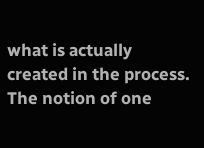what is actually created in the process.  The notion of one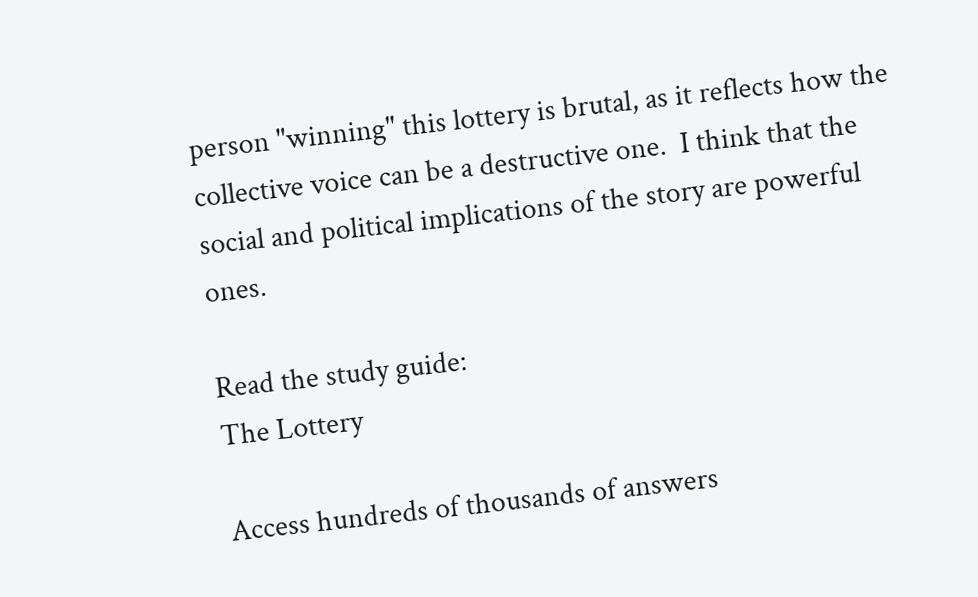person "winning" this lottery is brutal, as it reflects how the collective voice can be a destructive one.  I think that the social and political implications of the story are powerful ones.

Read the study guide:
The Lottery

Access hundreds of thousands of answers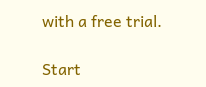with a free trial.

Start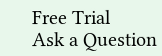Free Trial
Ask a Question